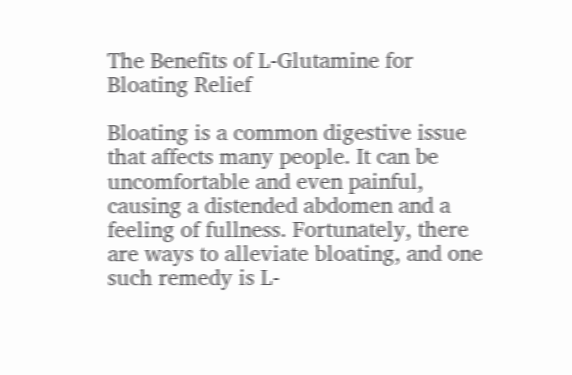The Benefits of L-Glutamine for Bloating Relief

Bloating is a common digestive issue that affects many people. It can be uncomfortable and even painful, causing a distended abdomen and a feeling of fullness. Fortunately, there are ways to alleviate bloating, and one such remedy is L-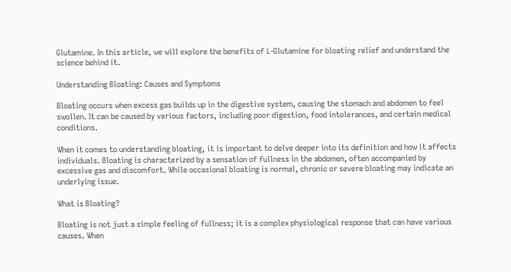Glutamine. In this article, we will explore the benefits of L-Glutamine for bloating relief and understand the science behind it.

Understanding Bloating: Causes and Symptoms

Bloating occurs when excess gas builds up in the digestive system, causing the stomach and abdomen to feel swollen. It can be caused by various factors, including poor digestion, food intolerances, and certain medical conditions.

When it comes to understanding bloating, it is important to delve deeper into its definition and how it affects individuals. Bloating is characterized by a sensation of fullness in the abdomen, often accompanied by excessive gas and discomfort. While occasional bloating is normal, chronic or severe bloating may indicate an underlying issue.

What is Bloating?

Bloating is not just a simple feeling of fullness; it is a complex physiological response that can have various causes. When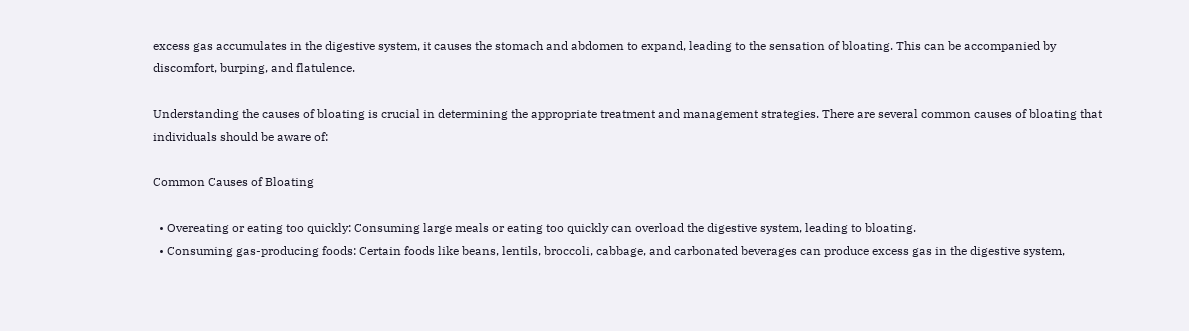excess gas accumulates in the digestive system, it causes the stomach and abdomen to expand, leading to the sensation of bloating. This can be accompanied by discomfort, burping, and flatulence.

Understanding the causes of bloating is crucial in determining the appropriate treatment and management strategies. There are several common causes of bloating that individuals should be aware of:

Common Causes of Bloating

  • Overeating or eating too quickly: Consuming large meals or eating too quickly can overload the digestive system, leading to bloating.
  • Consuming gas-producing foods: Certain foods like beans, lentils, broccoli, cabbage, and carbonated beverages can produce excess gas in the digestive system,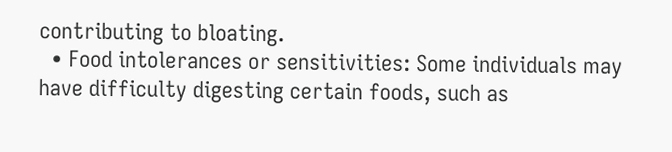contributing to bloating.
  • Food intolerances or sensitivities: Some individuals may have difficulty digesting certain foods, such as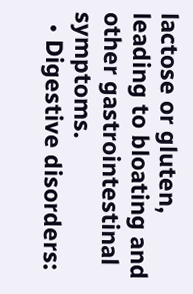lactose or gluten, leading to bloating and other gastrointestinal symptoms.
  • Digestive disorders: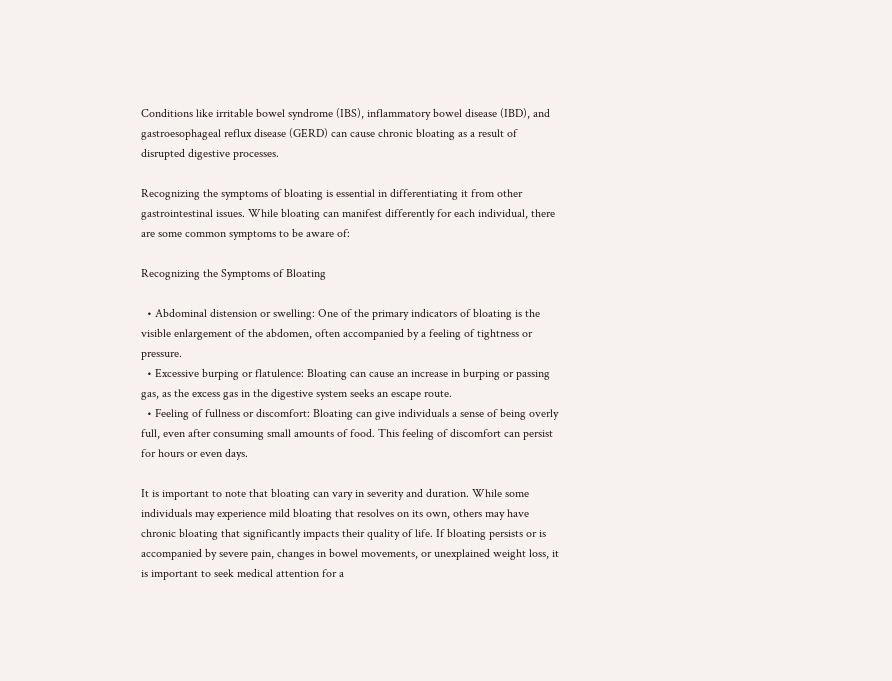Conditions like irritable bowel syndrome (IBS), inflammatory bowel disease (IBD), and gastroesophageal reflux disease (GERD) can cause chronic bloating as a result of disrupted digestive processes.

Recognizing the symptoms of bloating is essential in differentiating it from other gastrointestinal issues. While bloating can manifest differently for each individual, there are some common symptoms to be aware of:

Recognizing the Symptoms of Bloating

  • Abdominal distension or swelling: One of the primary indicators of bloating is the visible enlargement of the abdomen, often accompanied by a feeling of tightness or pressure.
  • Excessive burping or flatulence: Bloating can cause an increase in burping or passing gas, as the excess gas in the digestive system seeks an escape route.
  • Feeling of fullness or discomfort: Bloating can give individuals a sense of being overly full, even after consuming small amounts of food. This feeling of discomfort can persist for hours or even days.

It is important to note that bloating can vary in severity and duration. While some individuals may experience mild bloating that resolves on its own, others may have chronic bloating that significantly impacts their quality of life. If bloating persists or is accompanied by severe pain, changes in bowel movements, or unexplained weight loss, it is important to seek medical attention for a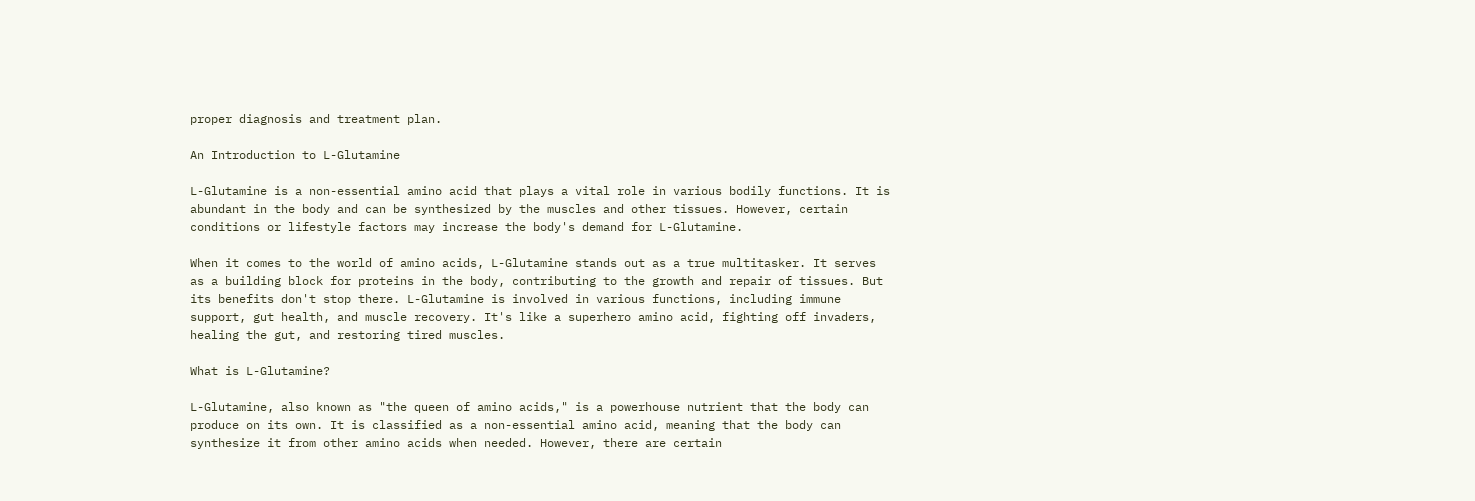proper diagnosis and treatment plan.

An Introduction to L-Glutamine

L-Glutamine is a non-essential amino acid that plays a vital role in various bodily functions. It is abundant in the body and can be synthesized by the muscles and other tissues. However, certain conditions or lifestyle factors may increase the body's demand for L-Glutamine.

When it comes to the world of amino acids, L-Glutamine stands out as a true multitasker. It serves as a building block for proteins in the body, contributing to the growth and repair of tissues. But its benefits don't stop there. L-Glutamine is involved in various functions, including immune support, gut health, and muscle recovery. It's like a superhero amino acid, fighting off invaders, healing the gut, and restoring tired muscles.

What is L-Glutamine?

L-Glutamine, also known as "the queen of amino acids," is a powerhouse nutrient that the body can produce on its own. It is classified as a non-essential amino acid, meaning that the body can synthesize it from other amino acids when needed. However, there are certain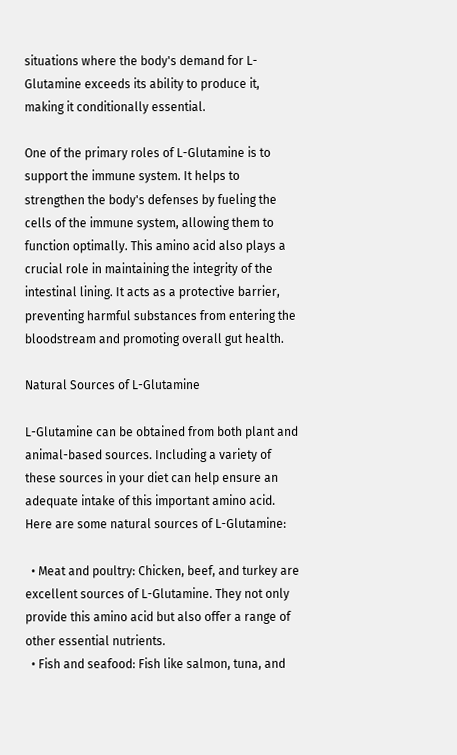situations where the body's demand for L-Glutamine exceeds its ability to produce it, making it conditionally essential.

One of the primary roles of L-Glutamine is to support the immune system. It helps to strengthen the body's defenses by fueling the cells of the immune system, allowing them to function optimally. This amino acid also plays a crucial role in maintaining the integrity of the intestinal lining. It acts as a protective barrier, preventing harmful substances from entering the bloodstream and promoting overall gut health.

Natural Sources of L-Glutamine

L-Glutamine can be obtained from both plant and animal-based sources. Including a variety of these sources in your diet can help ensure an adequate intake of this important amino acid. Here are some natural sources of L-Glutamine:

  • Meat and poultry: Chicken, beef, and turkey are excellent sources of L-Glutamine. They not only provide this amino acid but also offer a range of other essential nutrients.
  • Fish and seafood: Fish like salmon, tuna, and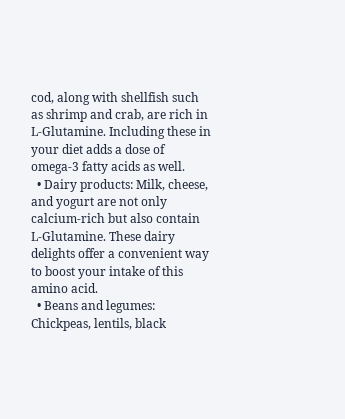cod, along with shellfish such as shrimp and crab, are rich in L-Glutamine. Including these in your diet adds a dose of omega-3 fatty acids as well.
  • Dairy products: Milk, cheese, and yogurt are not only calcium-rich but also contain L-Glutamine. These dairy delights offer a convenient way to boost your intake of this amino acid.
  • Beans and legumes: Chickpeas, lentils, black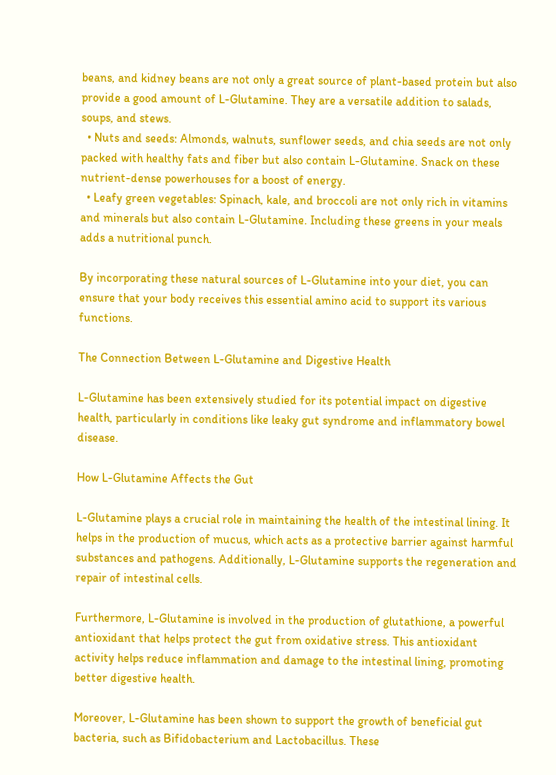beans, and kidney beans are not only a great source of plant-based protein but also provide a good amount of L-Glutamine. They are a versatile addition to salads, soups, and stews.
  • Nuts and seeds: Almonds, walnuts, sunflower seeds, and chia seeds are not only packed with healthy fats and fiber but also contain L-Glutamine. Snack on these nutrient-dense powerhouses for a boost of energy.
  • Leafy green vegetables: Spinach, kale, and broccoli are not only rich in vitamins and minerals but also contain L-Glutamine. Including these greens in your meals adds a nutritional punch.

By incorporating these natural sources of L-Glutamine into your diet, you can ensure that your body receives this essential amino acid to support its various functions.

The Connection Between L-Glutamine and Digestive Health

L-Glutamine has been extensively studied for its potential impact on digestive health, particularly in conditions like leaky gut syndrome and inflammatory bowel disease.

How L-Glutamine Affects the Gut

L-Glutamine plays a crucial role in maintaining the health of the intestinal lining. It helps in the production of mucus, which acts as a protective barrier against harmful substances and pathogens. Additionally, L-Glutamine supports the regeneration and repair of intestinal cells.

Furthermore, L-Glutamine is involved in the production of glutathione, a powerful antioxidant that helps protect the gut from oxidative stress. This antioxidant activity helps reduce inflammation and damage to the intestinal lining, promoting better digestive health.

Moreover, L-Glutamine has been shown to support the growth of beneficial gut bacteria, such as Bifidobacterium and Lactobacillus. These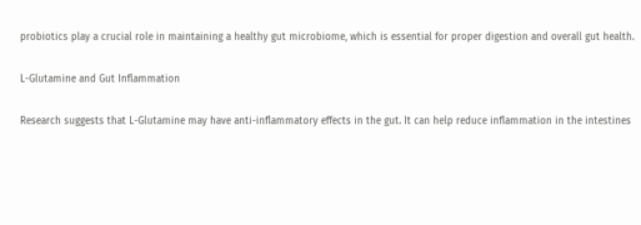probiotics play a crucial role in maintaining a healthy gut microbiome, which is essential for proper digestion and overall gut health.

L-Glutamine and Gut Inflammation

Research suggests that L-Glutamine may have anti-inflammatory effects in the gut. It can help reduce inflammation in the intestines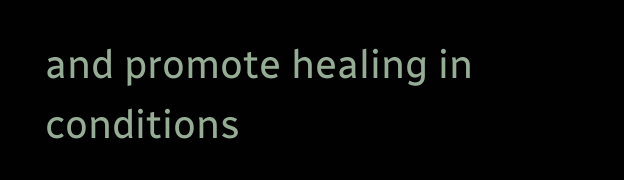and promote healing in conditions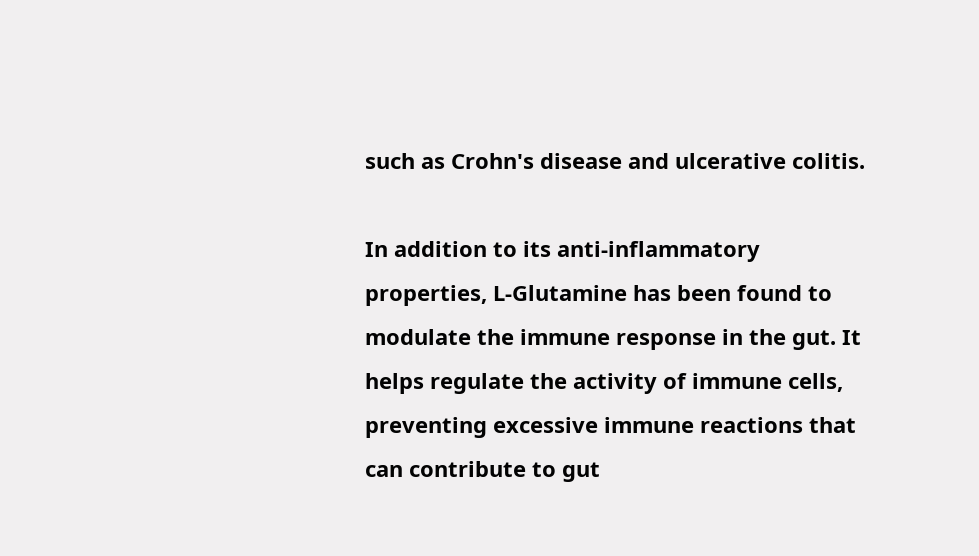such as Crohn's disease and ulcerative colitis.

In addition to its anti-inflammatory properties, L-Glutamine has been found to modulate the immune response in the gut. It helps regulate the activity of immune cells, preventing excessive immune reactions that can contribute to gut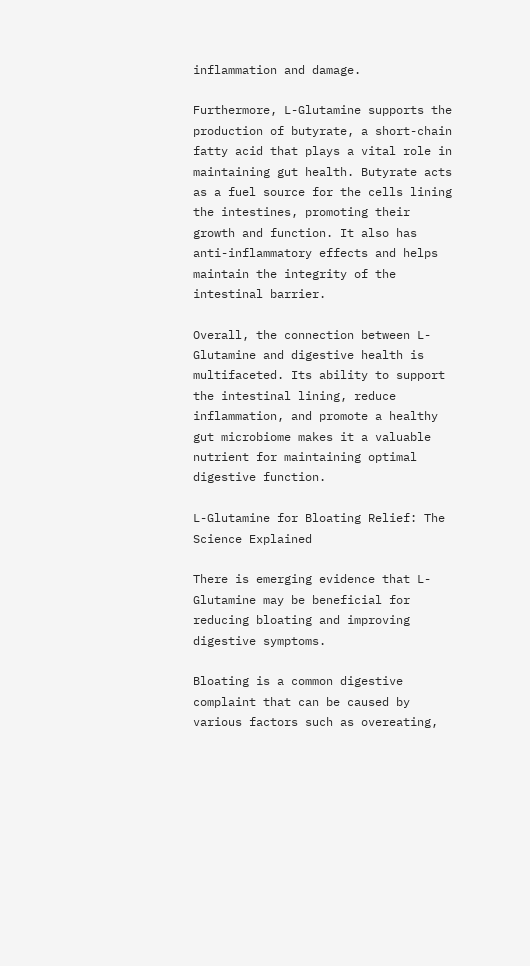inflammation and damage.

Furthermore, L-Glutamine supports the production of butyrate, a short-chain fatty acid that plays a vital role in maintaining gut health. Butyrate acts as a fuel source for the cells lining the intestines, promoting their growth and function. It also has anti-inflammatory effects and helps maintain the integrity of the intestinal barrier.

Overall, the connection between L-Glutamine and digestive health is multifaceted. Its ability to support the intestinal lining, reduce inflammation, and promote a healthy gut microbiome makes it a valuable nutrient for maintaining optimal digestive function.

L-Glutamine for Bloating Relief: The Science Explained

There is emerging evidence that L-Glutamine may be beneficial for reducing bloating and improving digestive symptoms.

Bloating is a common digestive complaint that can be caused by various factors such as overeating,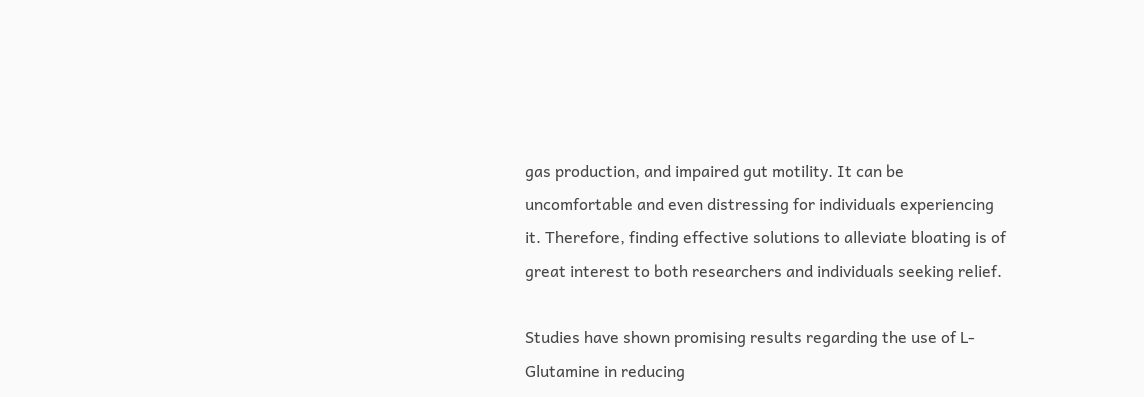gas production, and impaired gut motility. It can be uncomfortable and even distressing for individuals experiencing it. Therefore, finding effective solutions to alleviate bloating is of great interest to both researchers and individuals seeking relief.

Studies have shown promising results regarding the use of L-Glutamine in reducing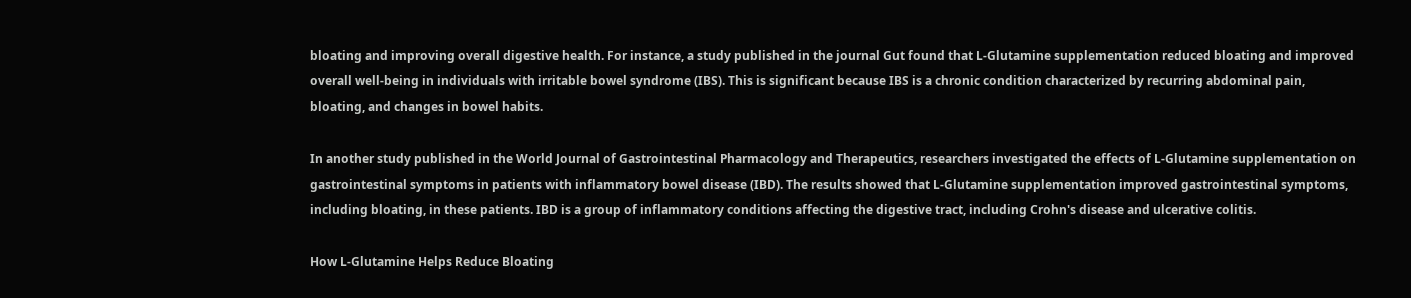bloating and improving overall digestive health. For instance, a study published in the journal Gut found that L-Glutamine supplementation reduced bloating and improved overall well-being in individuals with irritable bowel syndrome (IBS). This is significant because IBS is a chronic condition characterized by recurring abdominal pain, bloating, and changes in bowel habits.

In another study published in the World Journal of Gastrointestinal Pharmacology and Therapeutics, researchers investigated the effects of L-Glutamine supplementation on gastrointestinal symptoms in patients with inflammatory bowel disease (IBD). The results showed that L-Glutamine supplementation improved gastrointestinal symptoms, including bloating, in these patients. IBD is a group of inflammatory conditions affecting the digestive tract, including Crohn's disease and ulcerative colitis.

How L-Glutamine Helps Reduce Bloating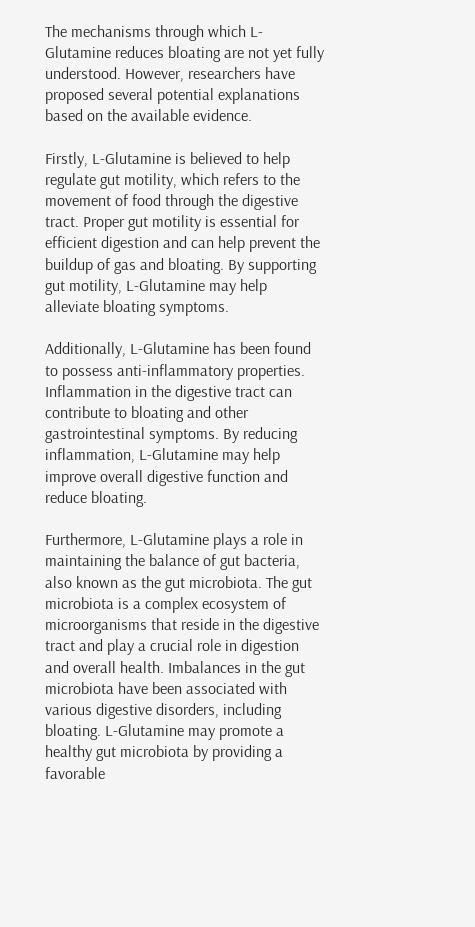The mechanisms through which L-Glutamine reduces bloating are not yet fully understood. However, researchers have proposed several potential explanations based on the available evidence.

Firstly, L-Glutamine is believed to help regulate gut motility, which refers to the movement of food through the digestive tract. Proper gut motility is essential for efficient digestion and can help prevent the buildup of gas and bloating. By supporting gut motility, L-Glutamine may help alleviate bloating symptoms.

Additionally, L-Glutamine has been found to possess anti-inflammatory properties. Inflammation in the digestive tract can contribute to bloating and other gastrointestinal symptoms. By reducing inflammation, L-Glutamine may help improve overall digestive function and reduce bloating.

Furthermore, L-Glutamine plays a role in maintaining the balance of gut bacteria, also known as the gut microbiota. The gut microbiota is a complex ecosystem of microorganisms that reside in the digestive tract and play a crucial role in digestion and overall health. Imbalances in the gut microbiota have been associated with various digestive disorders, including bloating. L-Glutamine may promote a healthy gut microbiota by providing a favorable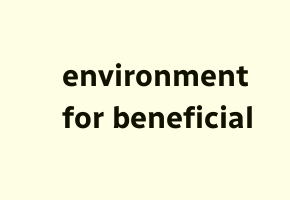environment for beneficial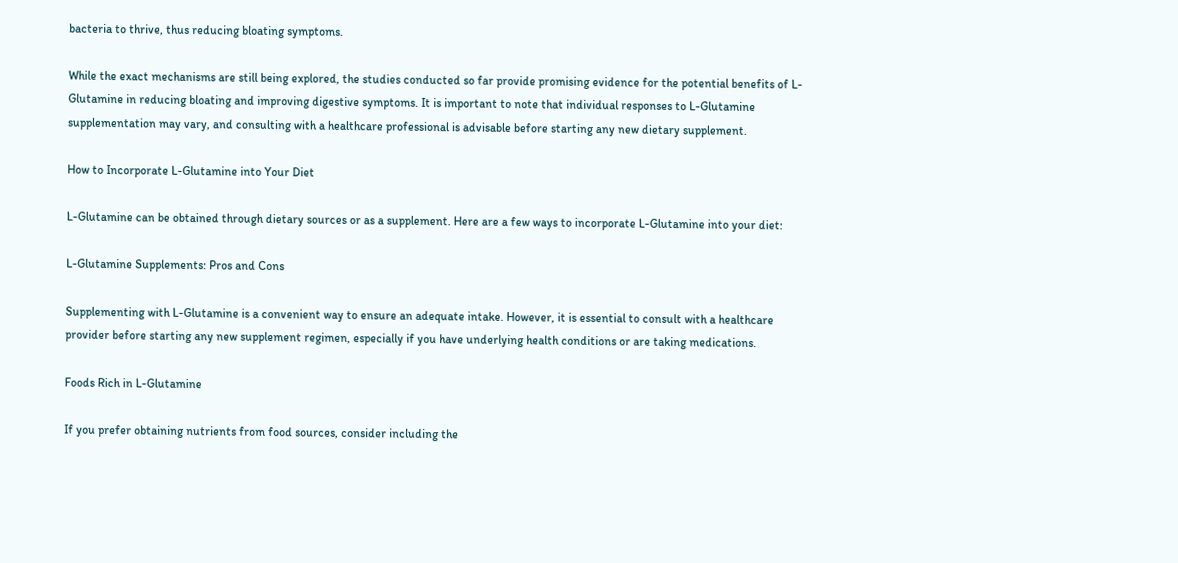bacteria to thrive, thus reducing bloating symptoms.

While the exact mechanisms are still being explored, the studies conducted so far provide promising evidence for the potential benefits of L-Glutamine in reducing bloating and improving digestive symptoms. It is important to note that individual responses to L-Glutamine supplementation may vary, and consulting with a healthcare professional is advisable before starting any new dietary supplement.

How to Incorporate L-Glutamine into Your Diet

L-Glutamine can be obtained through dietary sources or as a supplement. Here are a few ways to incorporate L-Glutamine into your diet:

L-Glutamine Supplements: Pros and Cons

Supplementing with L-Glutamine is a convenient way to ensure an adequate intake. However, it is essential to consult with a healthcare provider before starting any new supplement regimen, especially if you have underlying health conditions or are taking medications.

Foods Rich in L-Glutamine

If you prefer obtaining nutrients from food sources, consider including the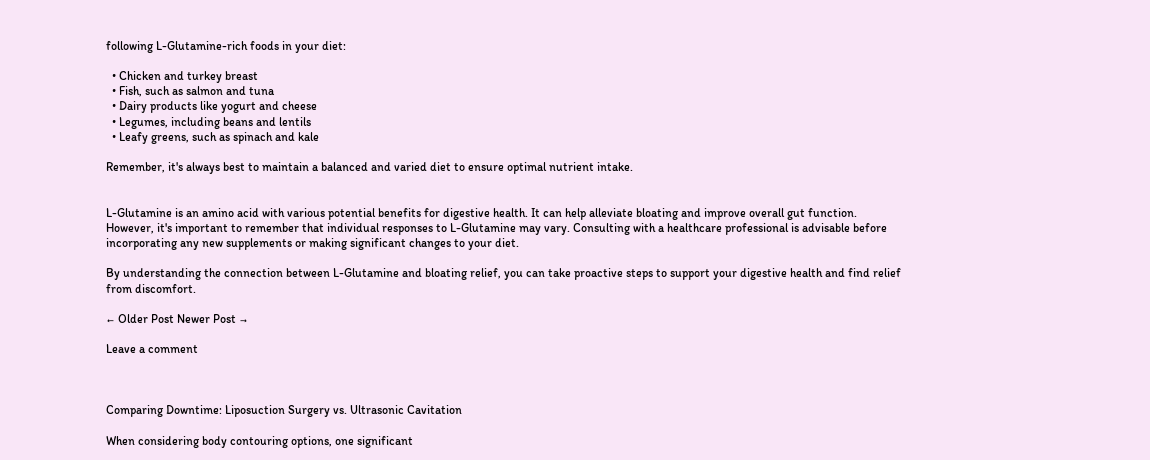following L-Glutamine-rich foods in your diet:

  • Chicken and turkey breast
  • Fish, such as salmon and tuna
  • Dairy products like yogurt and cheese
  • Legumes, including beans and lentils
  • Leafy greens, such as spinach and kale

Remember, it's always best to maintain a balanced and varied diet to ensure optimal nutrient intake.


L-Glutamine is an amino acid with various potential benefits for digestive health. It can help alleviate bloating and improve overall gut function. However, it's important to remember that individual responses to L-Glutamine may vary. Consulting with a healthcare professional is advisable before incorporating any new supplements or making significant changes to your diet.

By understanding the connection between L-Glutamine and bloating relief, you can take proactive steps to support your digestive health and find relief from discomfort.

← Older Post Newer Post →

Leave a comment



Comparing Downtime: Liposuction Surgery vs. Ultrasonic Cavitation

When considering body contouring options, one significant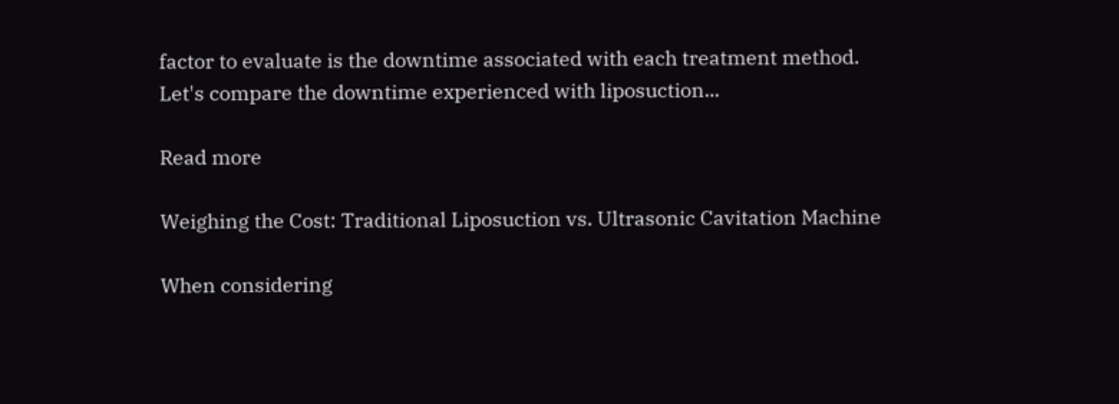factor to evaluate is the downtime associated with each treatment method. Let's compare the downtime experienced with liposuction...

Read more

Weighing the Cost: Traditional Liposuction vs. Ultrasonic Cavitation Machine

When considering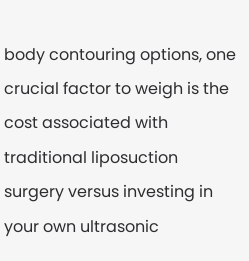body contouring options, one crucial factor to weigh is the cost associated with traditional liposuction surgery versus investing in your own ultrasonic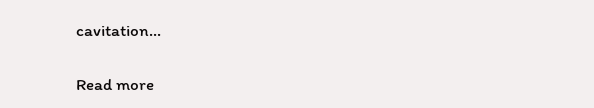cavitation...

Read more